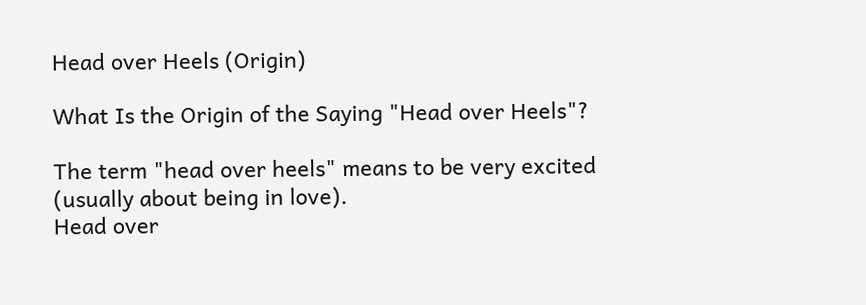Head over Heels (Origin)

What Is the Origin of the Saying "Head over Heels"?

The term "head over heels" means to be very excited (usually about being in love).
Head over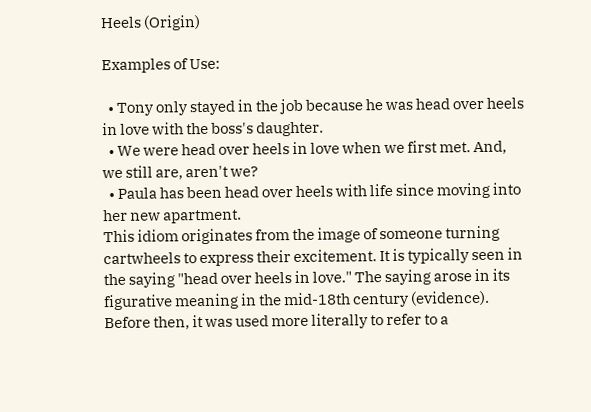Heels (Origin)

Examples of Use:

  • Tony only stayed in the job because he was head over heels in love with the boss's daughter.
  • We were head over heels in love when we first met. And, we still are, aren't we?
  • Paula has been head over heels with life since moving into her new apartment.
This idiom originates from the image of someone turning cartwheels to express their excitement. It is typically seen in the saying "head over heels in love." The saying arose in its figurative meaning in the mid-18th century (evidence). Before then, it was used more literally to refer to a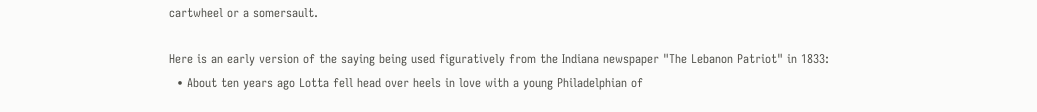cartwheel or a somersault.

Here is an early version of the saying being used figuratively from the Indiana newspaper "The Lebanon Patriot" in 1833:
  • About ten years ago Lotta fell head over heels in love with a young Philadelphian of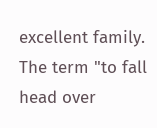excellent family.
The term "to fall head over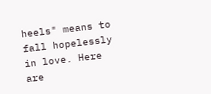heels" means to fall hopelessly in love. Here are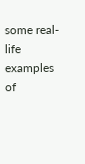some real-life examples of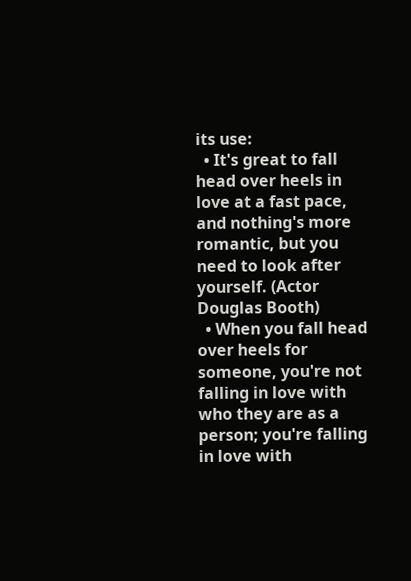its use:
  • It's great to fall head over heels in love at a fast pace, and nothing's more romantic, but you need to look after yourself. (Actor Douglas Booth)
  • When you fall head over heels for someone, you're not falling in love with who they are as a person; you're falling in love with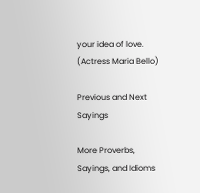your idea of love. (Actress Maria Bello)

Previous and Next Sayings

More Proverbs, Sayings, and Idioms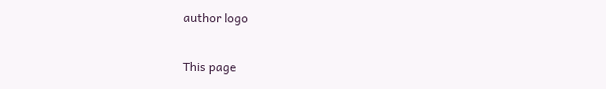author logo

This page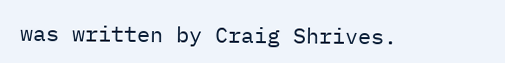was written by Craig Shrives.